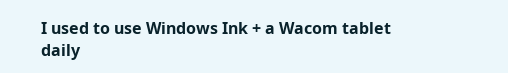I used to use Windows Ink + a Wacom tablet daily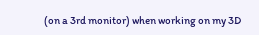(on a 3rd monitor) when working on my 3D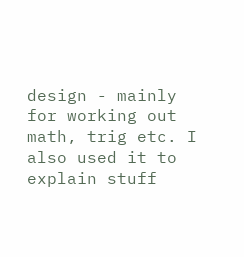design - mainly for working out math, trig etc. I also used it to explain stuff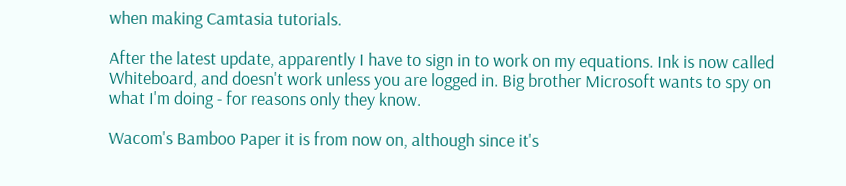when making Camtasia tutorials.

After the latest update, apparently I have to sign in to work on my equations. Ink is now called Whiteboard, and doesn't work unless you are logged in. Big brother Microsoft wants to spy on what I'm doing - for reasons only they know.

Wacom's Bamboo Paper it is from now on, although since it's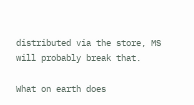distributed via the store, MS will probably break that.

What on earth does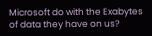Microsoft do with the Exabytes of data they have on us?